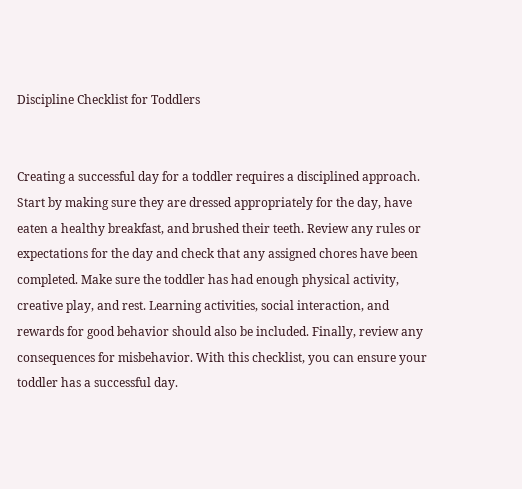Discipline Checklist for Toddlers


Creating a successful day for a toddler requires a disciplined approach. Start by making sure they are dressed appropriately for the day, have eaten a healthy breakfast, and brushed their teeth. Review any rules or expectations for the day and check that any assigned chores have been completed. Make sure the toddler has had enough physical activity, creative play, and rest. Learning activities, social interaction, and rewards for good behavior should also be included. Finally, review any consequences for misbehavior. With this checklist, you can ensure your toddler has a successful day.